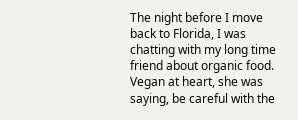The night before I move back to Florida, I was chatting with my long time friend about organic food. Vegan at heart, she was saying, be careful with the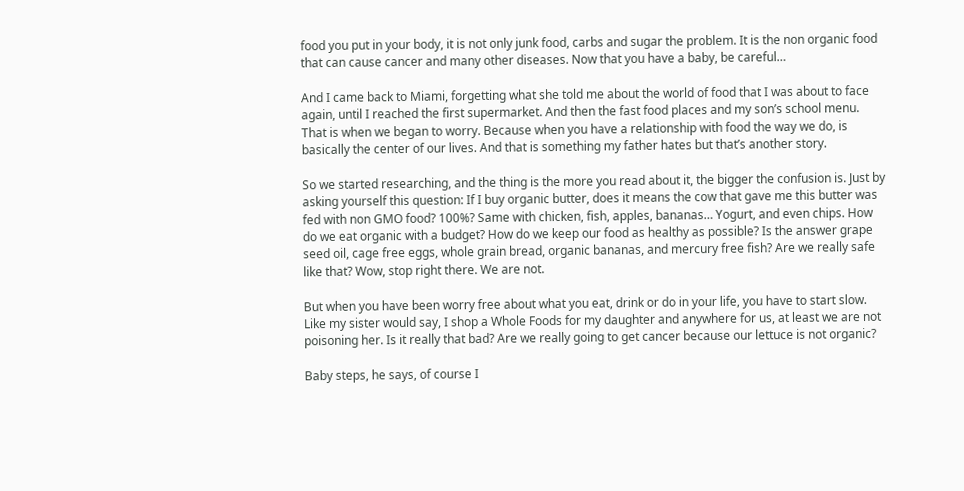food you put in your body, it is not only junk food, carbs and sugar the problem. It is the non organic food that can cause cancer and many other diseases. Now that you have a baby, be careful…

And I came back to Miami, forgetting what she told me about the world of food that I was about to face again, until I reached the first supermarket. And then the fast food places and my son’s school menu. That is when we began to worry. Because when you have a relationship with food the way we do, is basically the center of our lives. And that is something my father hates but that’s another story.

So we started researching, and the thing is the more you read about it, the bigger the confusion is. Just by asking yourself this question: If I buy organic butter, does it means the cow that gave me this butter was fed with non GMO food? 100%? Same with chicken, fish, apples, bananas… Yogurt, and even chips. How do we eat organic with a budget? How do we keep our food as healthy as possible? Is the answer grape seed oil, cage free eggs, whole grain bread, organic bananas, and mercury free fish? Are we really safe like that? Wow, stop right there. We are not.

But when you have been worry free about what you eat, drink or do in your life, you have to start slow. Like my sister would say, I shop a Whole Foods for my daughter and anywhere for us, at least we are not poisoning her. Is it really that bad? Are we really going to get cancer because our lettuce is not organic?

Baby steps, he says, of course I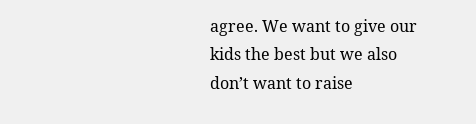agree. We want to give our kids the best but we also don’t want to raise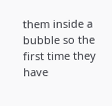them inside a bubble so the first time they have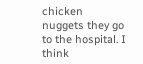chicken nuggets they go to the hospital. I think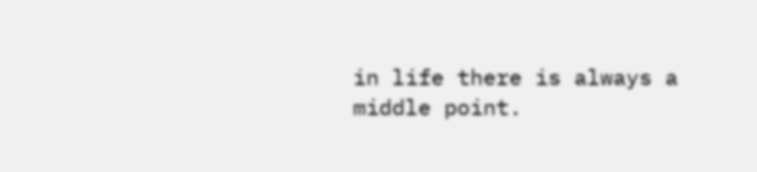in life there is always a middle point.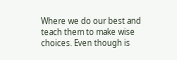Where we do our best and teach them to make wise choices. Even though is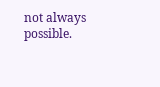not always possible.